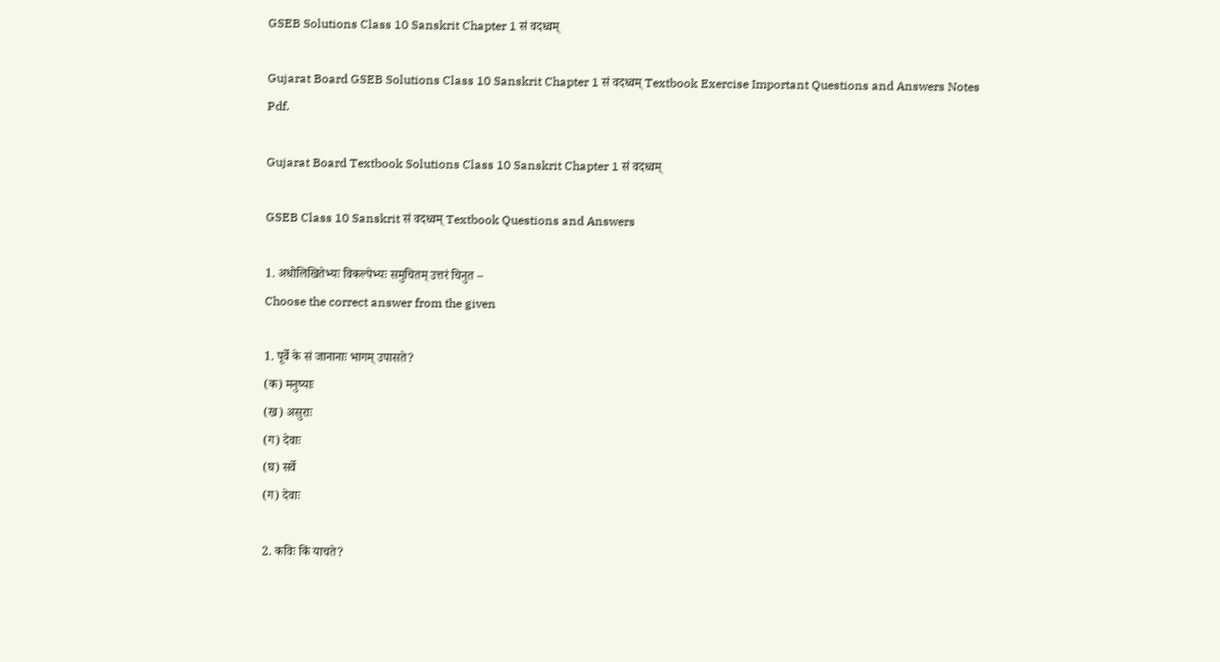GSEB Solutions Class 10 Sanskrit Chapter 1 सं वदध्वम्

Gujarat Board GSEB Solutions Class 10 Sanskrit Chapter 1 सं वदध्वम् Textbook Exercise Important Questions and Answers Notes Pdf.

Gujarat Board Textbook Solutions Class 10 Sanskrit Chapter 1 सं वदध्वम्

GSEB Class 10 Sanskrit सं वदध्वम् Textbook Questions and Answers

1. अधोलिखितेभ्यः विकल्पेभ्यः समुचितम् उत्तरं चिनुत –
Choose the correct answer from the given

1. पूर्वे के सं जानानाः भागम् उपासते?
(क) मनुष्याः
(ख) असुराः
(ग) देवाः
(घ) सर्वे
(ग) देवाः

2. कविः किं याचते?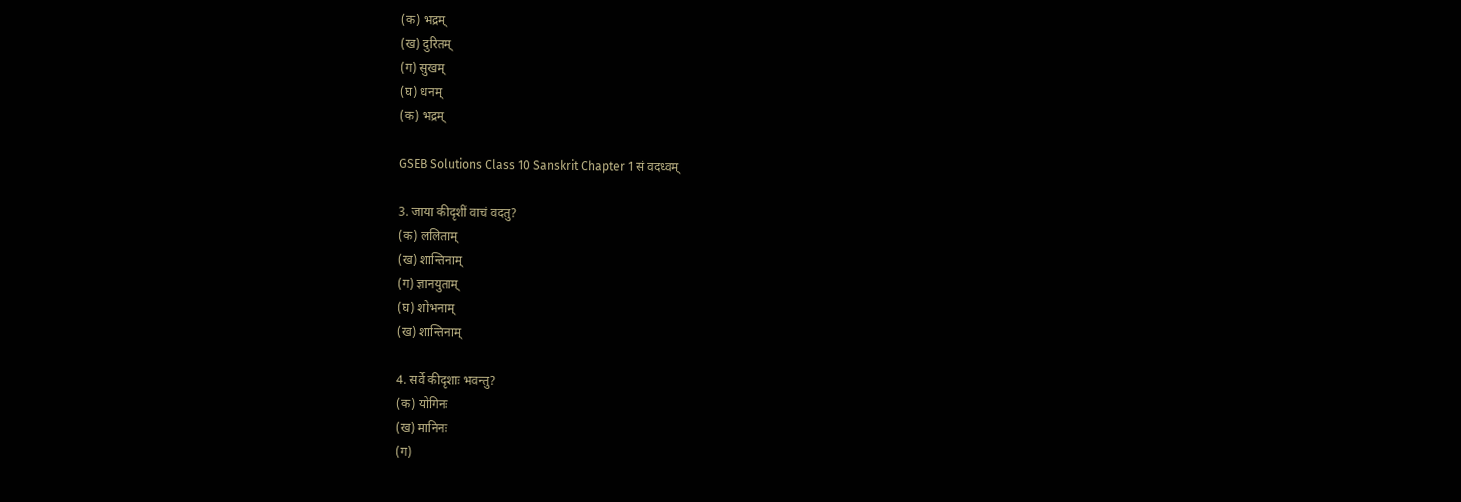(क) भद्रम्
(ख) दुरितम्
(ग) सुखम्
(घ) धनम्
(क) भद्रम्

GSEB Solutions Class 10 Sanskrit Chapter 1 सं वदध्वम्

3. जाया कीदृशीं वाचं वदतु?
(क) ललिताम्
(ख) शान्तिनाम्
(ग) ज्ञानयुताम्
(घ) शोभनाम्
(ख) शान्तिनाम्

4. सर्वे कीदृशाः भवन्तु?
(क) योगिनः
(ख) मानिनः
(ग)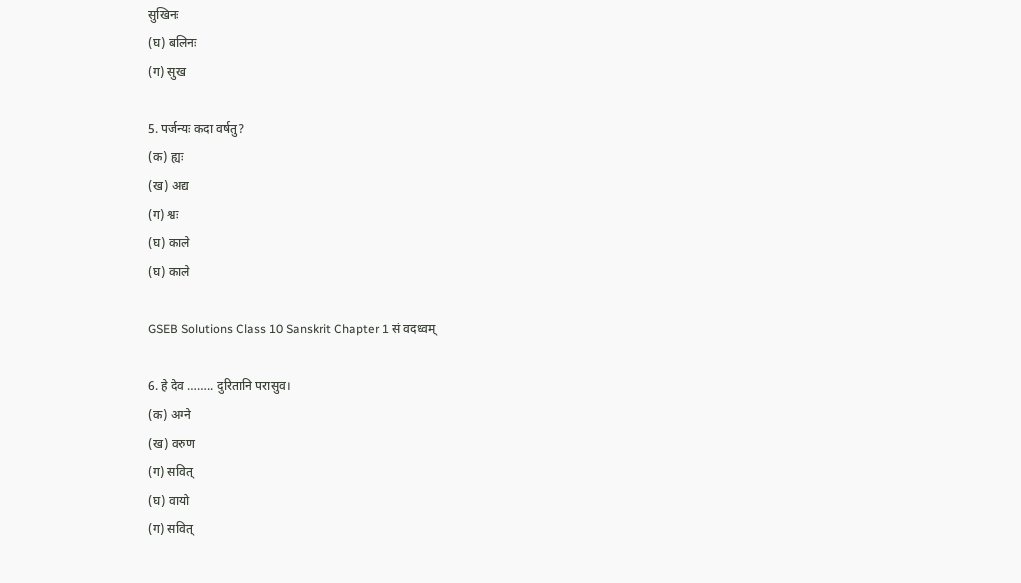सुखिनः
(घ) बलिनः
(ग) सुख

5. पर्जन्यः कदा वर्षतु?
(क) ह्यः
(ख) अद्य
(ग) श्वः
(घ) काले
(घ) काले

GSEB Solutions Class 10 Sanskrit Chapter 1 सं वदध्वम्

6. हे देव …….. दुरितानि परासुव।
(क) अग्ने
(ख) वरुण
(ग) सवित्
(घ) वायो
(ग) सवित्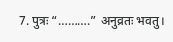7. पुत्रः “……….” अनुव्रतः भवतु।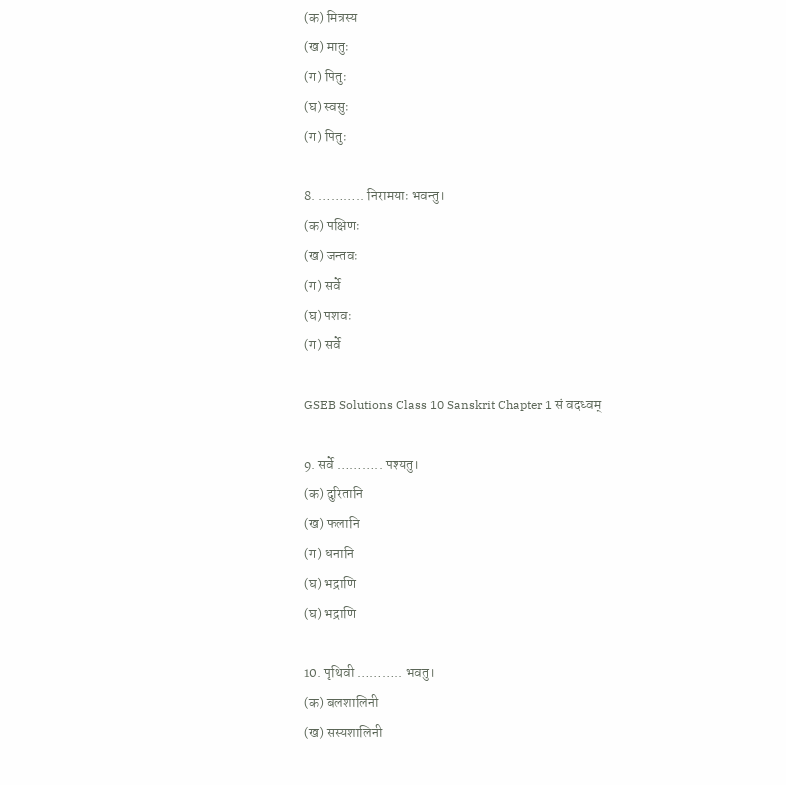(क) मित्रस्य
(ख) मातुः
(ग) पितुः
(घ) स्वसुः
(ग) पितुः

8. ……….. निरामयाः भवन्तु।
(क) पक्षिणः
(ख) जन्तवः
(ग) सर्वे
(घ) पशवः
(ग) सर्वे

GSEB Solutions Class 10 Sanskrit Chapter 1 सं वदध्वम्

9. सर्वे ……….. पश्यतु।
(क) दुरितानि
(ख) फलानि
(ग) धनानि
(घ) भद्राणि
(घ) भद्राणि

10. पृथिवी ……….. भवतु।
(क) बलशालिनी
(ख) सस्यशालिनी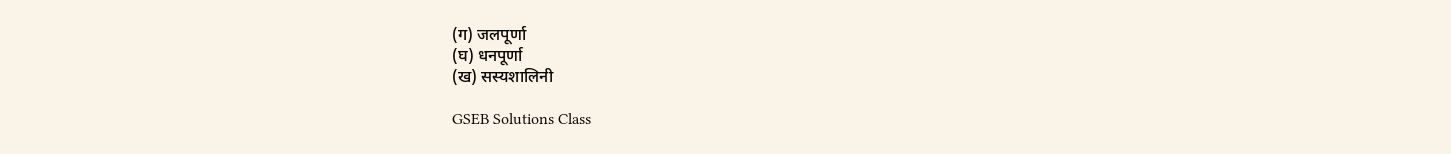(ग) जलपूर्णा
(घ) धनपूर्णा
(ख) सस्यशालिनी

GSEB Solutions Class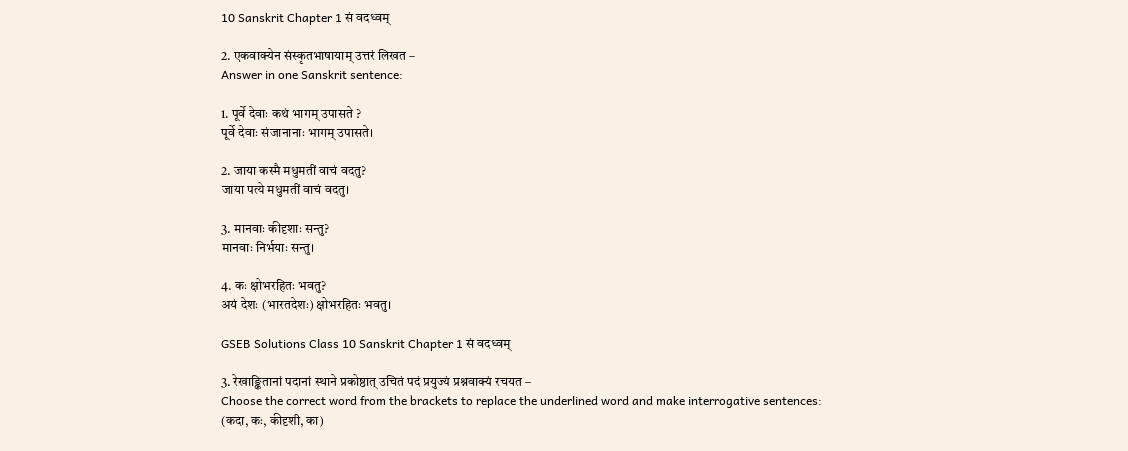10 Sanskrit Chapter 1 सं वदध्वम्

2. एकवाक्येन संस्कृतभाषायाम् उत्तरं लिखत –
Answer in one Sanskrit sentence:

1. पूर्वे देवाः कथं भागम् उपासते ?
पूर्वे देवाः संजानानाः भागम् उपासते।

2. जाया कस्मै मधुमतीं वाचं वदतु?
जाया पत्ये मधुमतीं वाचं वदतु।

3. मानवाः कीदृशाः सन्तु?
मानवाः निर्भयाः सन्तु।

4. कः क्षोभरहितः भवतु?
अयं देशः (भारतदेशः) क्षोभरहितः भवतु।

GSEB Solutions Class 10 Sanskrit Chapter 1 सं वदध्वम्

3. रेखाङ्कितानां पदानां स्थाने प्रकोष्ठात् उचितं पदं प्रयुज्यं प्रश्नवाक्यं रचयत –
Choose the correct word from the brackets to replace the underlined word and make interrogative sentences: (कदा, कः, कीदृशी, का)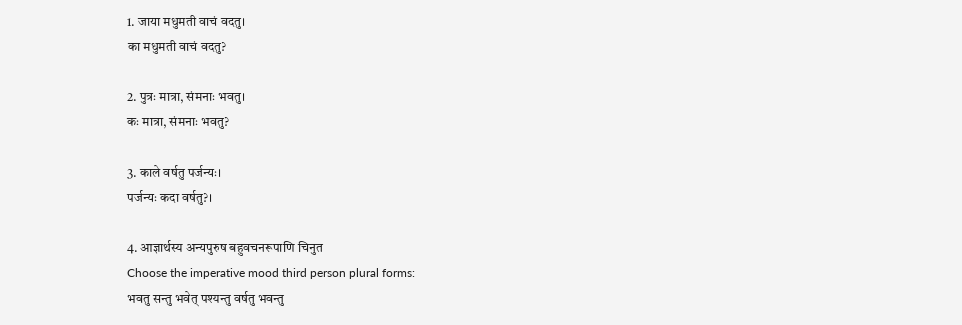1. जाया मधुमती वाचं वदतु।
का मधुमती वाचं वदतु?

2. पुत्रः मात्रा, संमनाः भवतु।
कः मात्रा, संमनाः भवतु?

3. काले वर्षतु पर्जन्यः।
पर्जन्यः कदा वर्षतु?।

4. आज्ञार्थस्य अन्यपुरुष बहुवचनरूपाणि चिनुत
Choose the imperative mood third person plural forms:
भवतु सन्तु भवेत् पश्यन्तु वर्षतु भवन्तु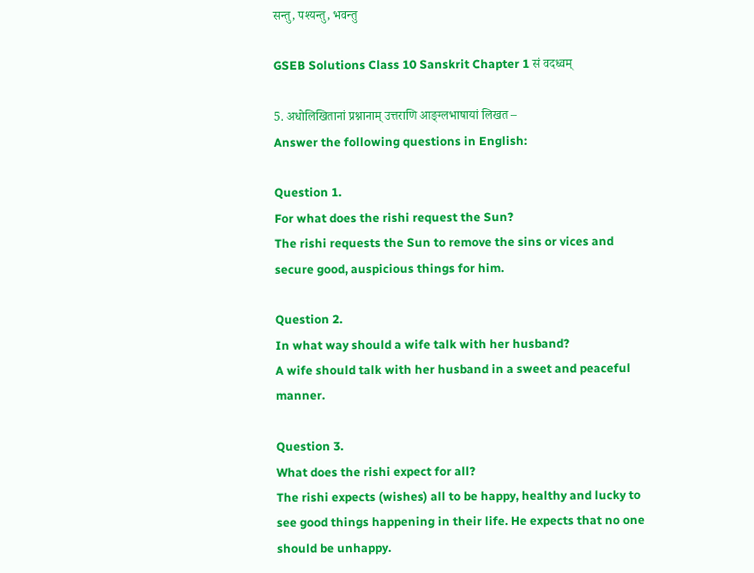सन्तु, पश्यन्तु, भवन्तु

GSEB Solutions Class 10 Sanskrit Chapter 1 सं वदध्वम्

5. अधोलिखितानां प्रश्नानाम् उत्तराणि आङ्ग्लभाषायां लिखत –
Answer the following questions in English:

Question 1.
For what does the rishi request the Sun?
The rishi requests the Sun to remove the sins or vices and secure good, auspicious things for him.

Question 2.
In what way should a wife talk with her husband?
A wife should talk with her husband in a sweet and peaceful manner.

Question 3.
What does the rishi expect for all?
The rishi expects (wishes) all to be happy, healthy and lucky to see good things happening in their life. He expects that no one should be unhappy.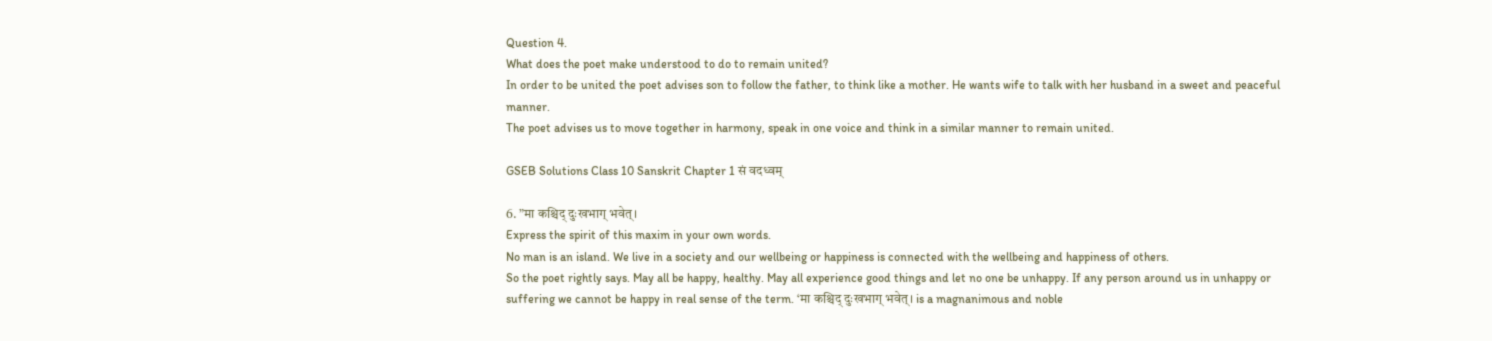Question 4.
What does the poet make understood to do to remain united?
In order to be united the poet advises son to follow the father, to think like a mother. He wants wife to talk with her husband in a sweet and peaceful manner.
The poet advises us to move together in harmony, speak in one voice and think in a similar manner to remain united.

GSEB Solutions Class 10 Sanskrit Chapter 1 सं वदध्वम्

6. ”मा कश्चिद् दुःखभाग् भवेत्।
Express the spirit of this maxim in your own words.
No man is an island. We live in a society and our wellbeing or happiness is connected with the wellbeing and happiness of others.
So the poet rightly says. May all be happy, healthy. May all experience good things and let no one be unhappy. If any person around us in unhappy or suffering we cannot be happy in real sense of the term. ‘मा कश्चिद् दुःखभाग् भवेत्। is a magnanimous and noble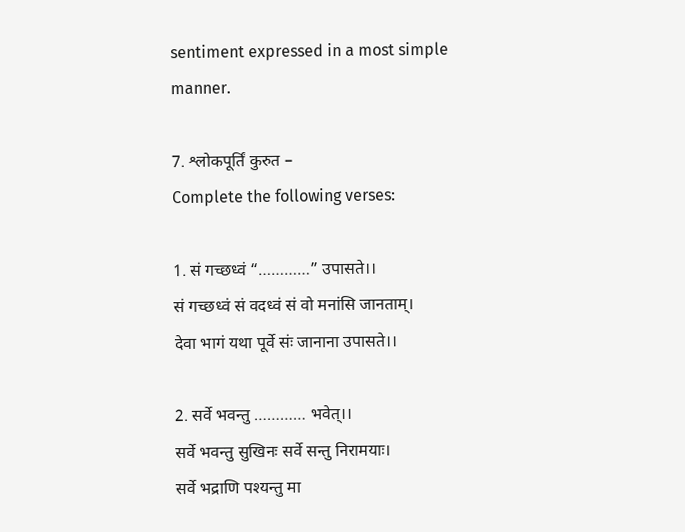sentiment expressed in a most simple manner.

7. श्लोकपूर्तिं कुरुत –
Complete the following verses:

1. सं गच्छध्वं “…………” उपासते।।
सं गच्छध्वं सं वदध्वं सं वो मनांसि जानताम्।
देवा भागं यथा पूर्वे संः जानाना उपासते।।

2. सर्वे भवन्तु ………… भवेत्।।
सर्वे भवन्तु सुखिनः सर्वे सन्तु निरामयाः।
सर्वे भद्राणि पश्यन्तु मा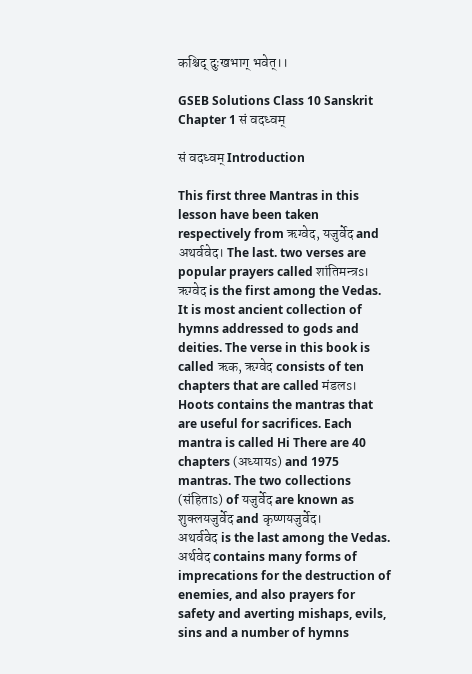कश्चिद् दुःखभाग् भवेत्।।

GSEB Solutions Class 10 Sanskrit Chapter 1 सं वदध्वम्

सं वदध्वम् Introduction

This first three Mantras in this lesson have been taken respectively from ऋग्वेद, यजुर्वेद and अथर्ववेद। The last. two verses are popular prayers called शांतिमन्त्रs।
ऋग्वेद is the first among the Vedas. It is most ancient collection of hymns addressed to gods and deities. The verse in this book is called ऋक, ऋग्वेद consists of ten chapters that are called मंडलs।
Hoots contains the mantras that are useful for sacrifices. Each mantra is called Hi There are 40 chapters (अध्यायs) and 1975 mantras. The two collections (संहिताs) of यजुर्वेद are known as शुक्लयजुर्वेद and कृष्णयजुर्वेद।
अथर्ववेद is the last among the Vedas. अर्थवेद contains many forms of imprecations for the destruction of enemies, and also prayers for safety and averting mishaps, evils, sins and a number of hymns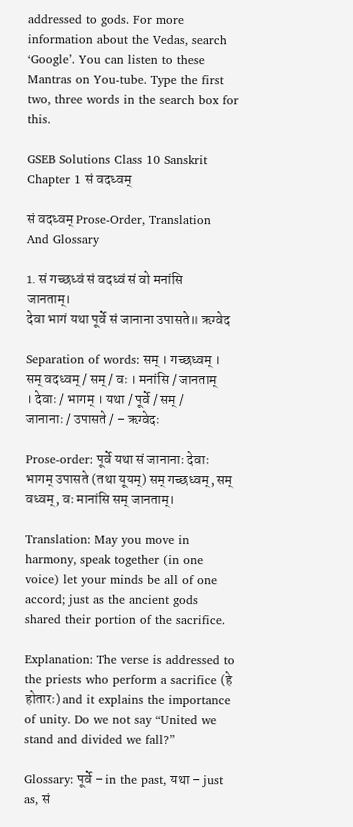addressed to gods. For more information about the Vedas, search ‘Google’. You can listen to these Mantras on You-tube. Type the first two, three words in the search box for this.

GSEB Solutions Class 10 Sanskrit Chapter 1 सं वदध्वम्

सं वदध्वम् Prose-Order, Translation And Glossary

1. सं गच्छध्वं सं वदध्वं सं वो मनांसि जानताम्।
देवा भागं यथा पूर्वे सं जानाना उपासते॥ ऋग्वेद

Separation of words: सम् । गच्छध्वम् । सम् वदध्वम् / सम् / वः । मनांसि / जानताम् । देवाः / भागम् । यथा / पूर्वे / सम् / जानानाः / उपासते / – ऋग्वेदः

Prose-order: पूर्वे यथा सं जानानाः देवाः भागम् उपासते (तथा यूयम्) सम् गच्छध्वम्, सम् वध्वम्, वः मानांसि सम् जानताम्।

Translation: May you move in harmony, speak together (in one voice) let your minds be all of one accord; just as the ancient gods shared their portion of the sacrifice.

Explanation: The verse is addressed to the priests who perform a sacrifice (हे होतारः) and it explains the importance of unity. Do we not say “United we stand and divided we fall?”

Glossary: पूर्वे – in the past, यथा – just as, सं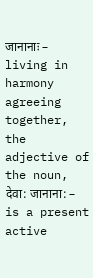जानानाः – living in harmony agreeing together, the adjective of the noun, देवा: जानाना: – is a present active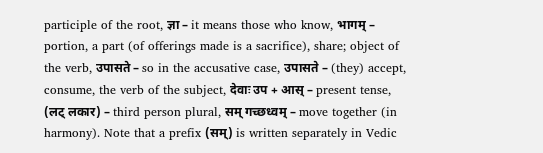participle of the root, ज्ञा – it means those who know, भागम् – portion, a part (of offerings made is a sacrifice), share; object of the verb, उपासते – so in the accusative case, उपासते – (they) accept, consume, the verb of the subject, देवाः उप + आस् – present tense, (लट् लकार) – third person plural, सम् गच्छध्वम् – move together (in harmony). Note that a prefix (सम्) is written separately in Vedic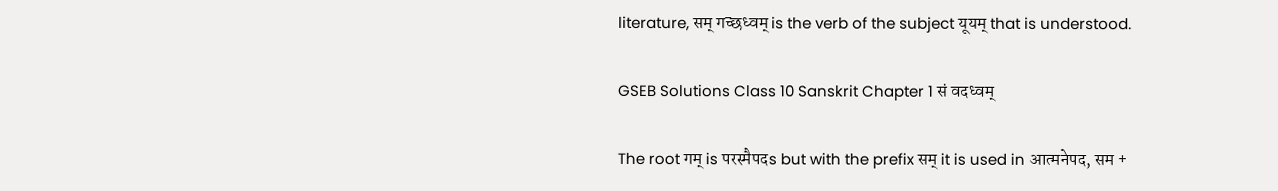literature, सम् गच्छध्वम् is the verb of the subject यूयम् that is understood.

GSEB Solutions Class 10 Sanskrit Chapter 1 सं वदध्वम्

The root गम् is परस्मैपदs but with the prefix सम् it is used in आत्मनेपद, सम +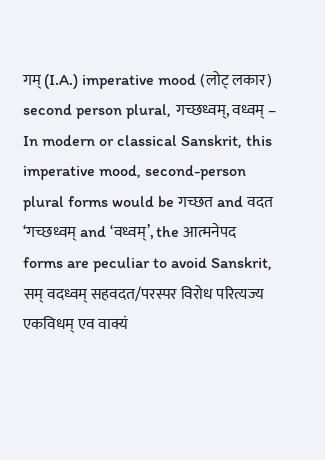गम् (I.A.) imperative mood (लोट् लकार) second person plural, गच्छध्वम्, वध्वम् – In modern or classical Sanskrit, this imperative mood, second-person plural forms would be गच्छत and वदत ‘गच्छध्वम् and ‘वध्वम्’, the आत्मनेपद forms are peculiar to avoid Sanskrit, सम् वदध्वम् सहवदत/परस्पर विरोध परित्यज्य एकविधम् एव वाक्यं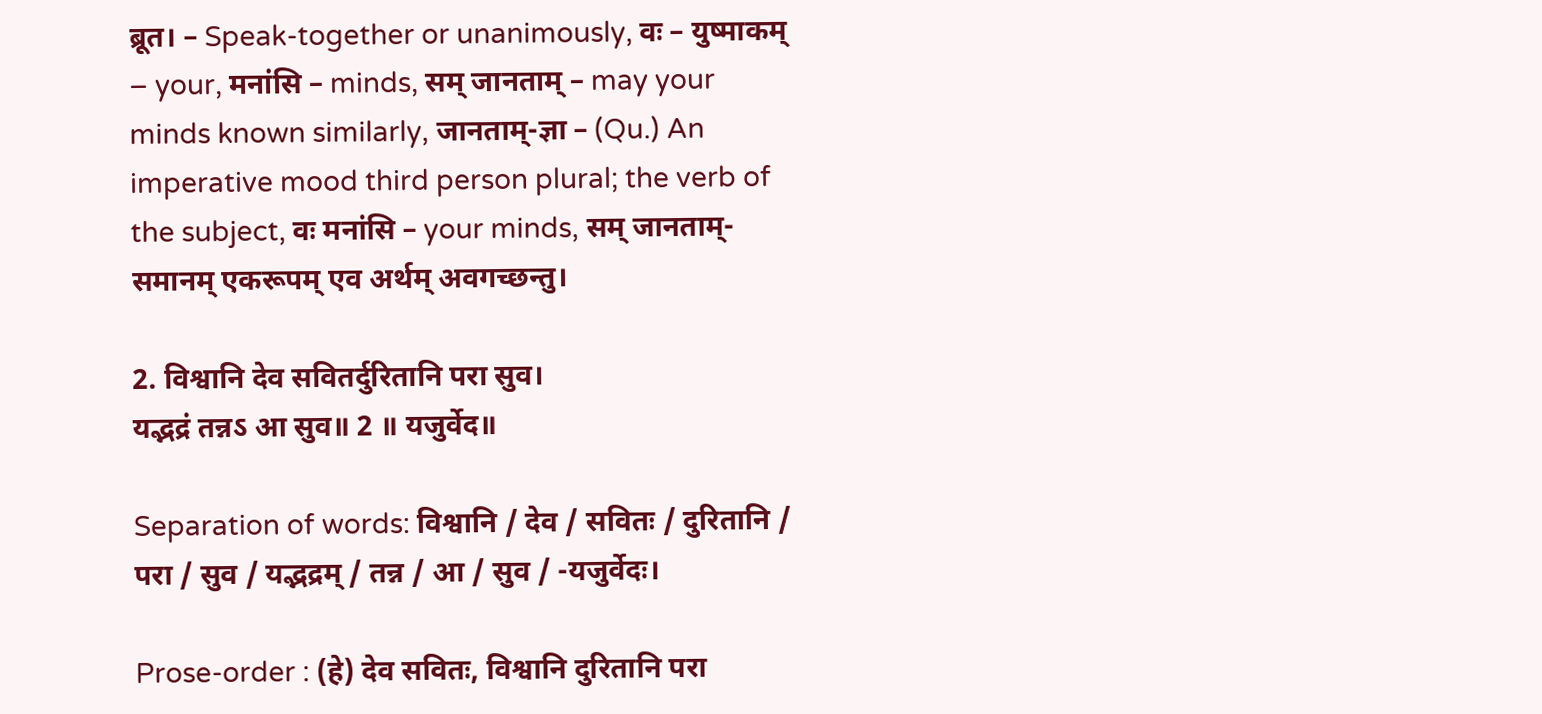ब्रूत। – Speak-together or unanimously, वः – युष्माकम् – your, मनांसि – minds, सम् जानताम् – may your minds known similarly, जानताम्-ज्ञा – (Qu.) An imperative mood third person plural; the verb of the subject, वः मनांसि – your minds, सम् जानताम्-समानम् एकरूपम् एव अर्थम् अवगच्छन्तु।

2. विश्वानि देव सवितर्दुरितानि परा सुव।
यद्भद्रं तन्नऽ आ सुव॥ 2 ॥ यजुर्वेद॥

Separation of words: विश्वानि / देव / सवितः / दुरितानि / परा / सुव / यद्भद्रम् / तन्न / आ / सुव / -यजुर्वेदः।

Prose-order : (हे) देव सवितः, विश्वानि दुरितानि परा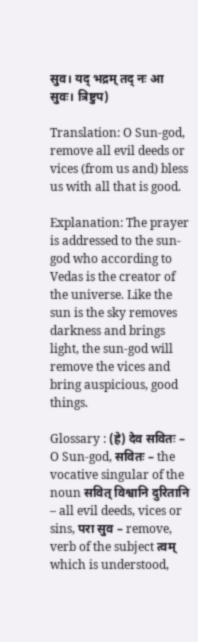सुव। यद् भद्रम् तद् नः आ सुवः। त्रिष्टुप)

Translation: O Sun-god, remove all evil deeds or vices (from us and) bless us with all that is good.

Explanation: The prayer is addressed to the sun-god who according to Vedas is the creator of the universe. Like the sun is the sky removes darkness and brings light, the sun-god will remove the vices and bring auspicious, good things.

Glossary : (हे) देव सवितः – O Sun-god, सवितः – the vocative singular of the noun सवित् विश्वानि दुरितानि – all evil deeds, vices or sins, परा सुव – remove, verb of the subject त्वम् which is understood,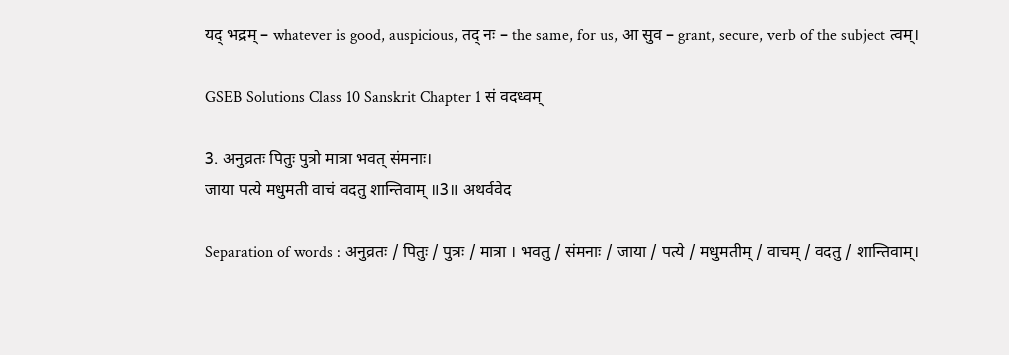यद् भद्रम् – whatever is good, auspicious, तद् नः – the same, for us, आ सुव – grant, secure, verb of the subject त्वम्।

GSEB Solutions Class 10 Sanskrit Chapter 1 सं वदध्वम्

3. अनुव्रतः पितुः पुत्रो मात्रा भवत् संमनाः।
जाया पत्ये मधुमती वाचं वदतु शान्तिवाम् ॥3॥ अथर्ववेद

Separation of words : अनुव्रतः / पितुः / पुत्रः / मात्रा । भवतु / संमनाः / जाया / पत्ये / मधुमतीम् / वाचम् / वदतु / शान्तिवाम्।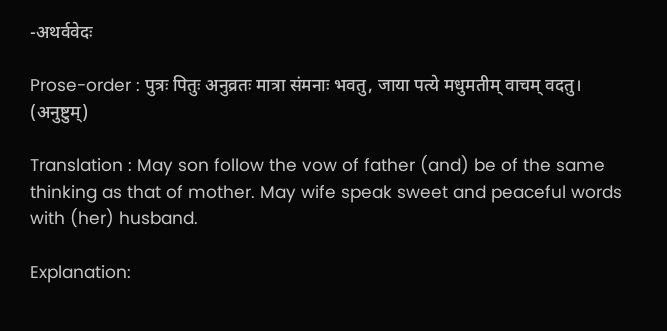-अथर्ववेदः

Prose-order : पुत्रः पितुः अनुव्रतः मात्रा संमनाः भवतु, जाया पत्ये मधुमतीम् वाचम् वदतु। (अनुष्टुम्)

Translation : May son follow the vow of father (and) be of the same thinking as that of mother. May wife speak sweet and peaceful words with (her) husband.

Explanation: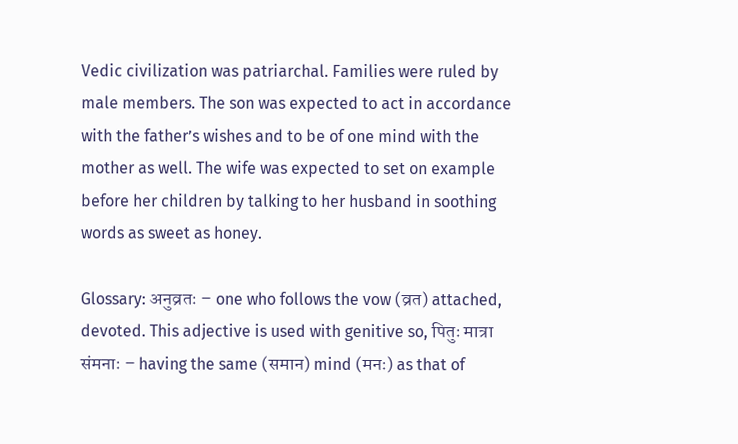Vedic civilization was patriarchal. Families were ruled by male members. The son was expected to act in accordance with the father’s wishes and to be of one mind with the mother as well. The wife was expected to set on example before her children by talking to her husband in soothing words as sweet as honey.

Glossary: अनुव्रतः – one who follows the vow (व्रत) attached, devoted. This adjective is used with genitive so, पितुः मात्रा संमनाः – having the same (समान) mind (मनः) as that of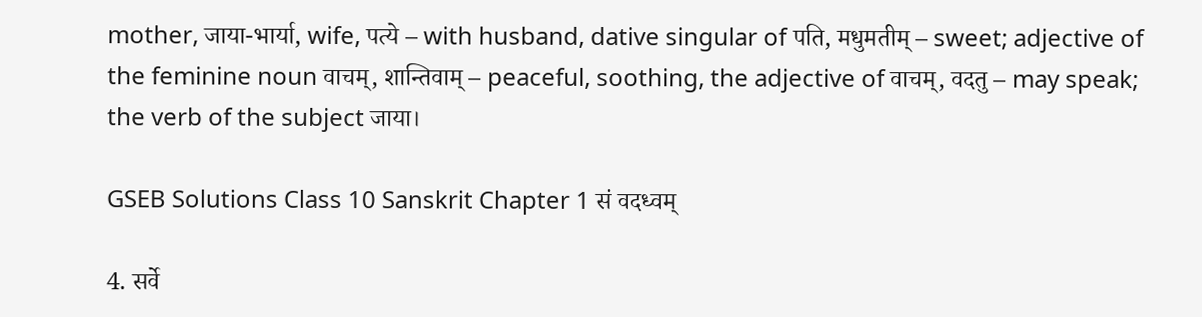mother, जाया-भार्या, wife, पत्ये – with husband, dative singular of पति, मधुमतीम् – sweet; adjective of the feminine noun वाचम्, शान्तिवाम् – peaceful, soothing, the adjective of वाचम्, वदतु – may speak; the verb of the subject जाया।

GSEB Solutions Class 10 Sanskrit Chapter 1 सं वदध्वम्

4. सर्वे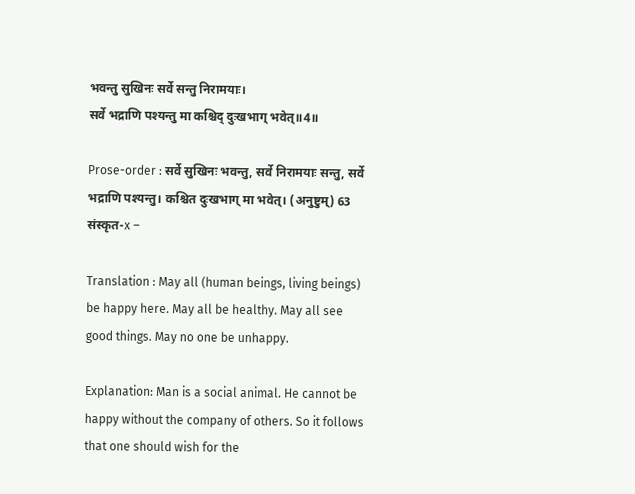भवन्तु सुखिनः सर्वे सन्तु निरामयाः।
सर्वे भद्राणि पश्यन्तु मा कश्चिद् दुःखभाग् भवेत्॥4॥

Prose-order : सर्वे सुखिनः भवन्तु, सर्वे निरामयाः सन्तु, सर्वे भद्राणि पश्यन्तु। कश्चित दुःखभाग् मा भवेत्। (अनुष्टुम्) 63 संस्कृत-x –

Translation : May all (human beings, living beings) be happy here. May all be healthy. May all see good things. May no one be unhappy.

Explanation: Man is a social animal. He cannot be happy without the company of others. So it follows that one should wish for the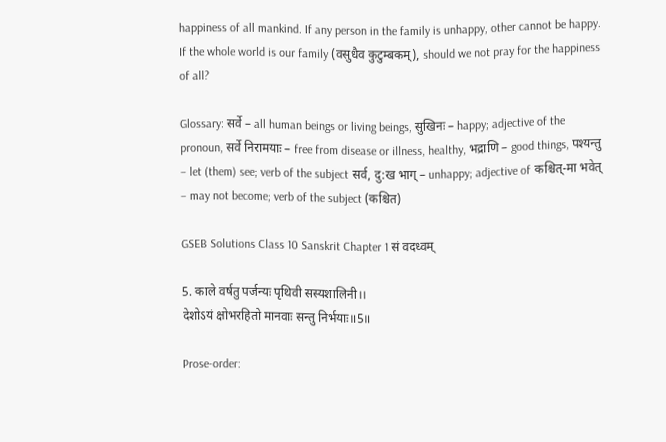happiness of all mankind. If any person in the family is unhappy, other cannot be happy. If the whole world is our family (वसुधैव कुटुम्बकम्), should we not pray for the happiness of all?

Glossary: सर्वे – all human beings or living beings, सुखिनः – happy; adjective of the pronoun, सर्वे निरामयाः – free from disease or illness, healthy, भद्राणि – good things, पश्यन्तु – let (them) see; verb of the subject सर्व, दु:ख भाग् – unhappy; adjective of कश्चित्-मा भवेत् – may not become; verb of the subject (कश्चित)

GSEB Solutions Class 10 Sanskrit Chapter 1 सं वदध्वम्

5. काले वर्षतु पर्जन्यः पृथिवी सस्यशालिनी।।
देशोऽयं क्षोभरहितो मानवाः सन्तु निर्भयाः॥5॥

Prose-order: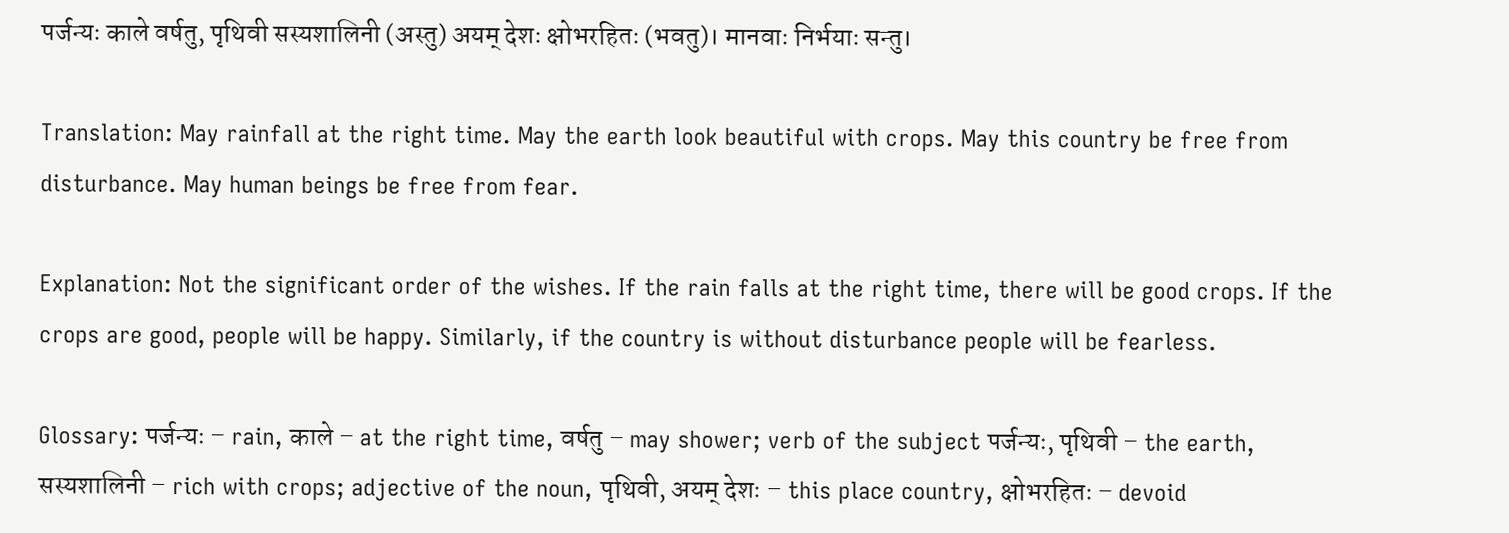पर्जन्यः काले वर्षतु, पृथिवी सस्यशालिनी (अस्तु) अयम् देशः क्षोभरहितः (भवतु)। मानवाः निर्भयाः सन्तु।

Translation: May rainfall at the right time. May the earth look beautiful with crops. May this country be free from disturbance. May human beings be free from fear.

Explanation: Not the significant order of the wishes. If the rain falls at the right time, there will be good crops. If the crops are good, people will be happy. Similarly, if the country is without disturbance people will be fearless.

Glossary: पर्जन्यः – rain, काले – at the right time, वर्षतु – may shower; verb of the subject पर्जन्यः, पृथिवी – the earth, सस्यशालिनी – rich with crops; adjective of the noun, पृथिवी, अयम् देशः – this place country, क्षोभरहितः – devoid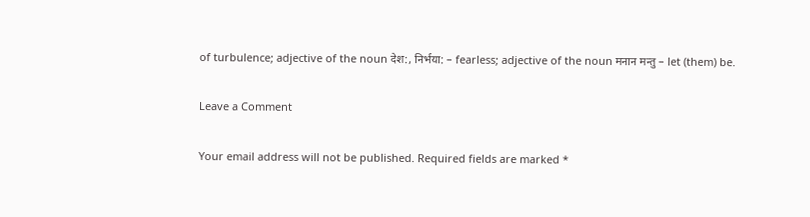of turbulence; adjective of the noun देश:, निर्भया: – fearless; adjective of the noun मनान मन्तु – let (them) be.

Leave a Comment

Your email address will not be published. Required fields are marked *